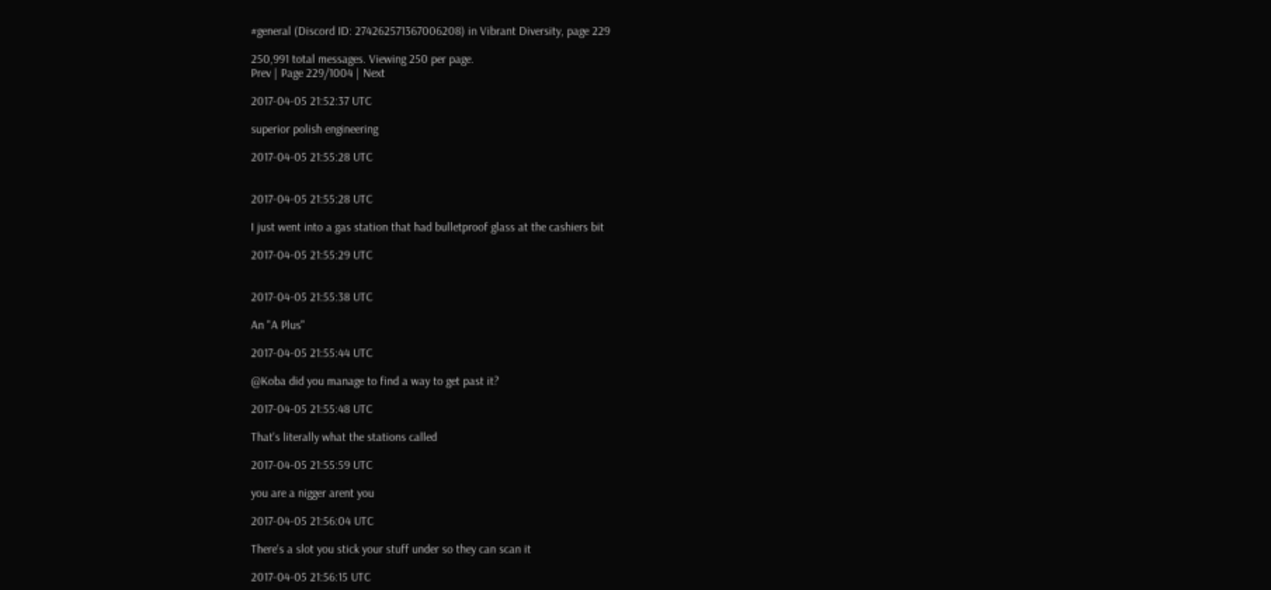#general (Discord ID: 274262571367006208) in Vibrant Diversity, page 229

250,991 total messages. Viewing 250 per page.
Prev | Page 229/1004 | Next

2017-04-05 21:52:37 UTC

superior polish engineering

2017-04-05 21:55:28 UTC


2017-04-05 21:55:28 UTC

I just went into a gas station that had bulletproof glass at the cashiers bit

2017-04-05 21:55:29 UTC


2017-04-05 21:55:38 UTC

An "A Plus"

2017-04-05 21:55:44 UTC

@Koba did you manage to find a way to get past it?

2017-04-05 21:55:48 UTC

That's literally what the stations called

2017-04-05 21:55:59 UTC

you are a nigger arent you

2017-04-05 21:56:04 UTC

There's a slot you stick your stuff under so they can scan it

2017-04-05 21:56:15 UTC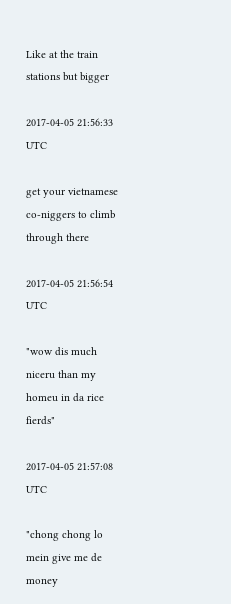Like at the train stations but bigger

2017-04-05 21:56:33 UTC

get your vietnamese co-niggers to climb through there

2017-04-05 21:56:54 UTC

"wow dis much niceru than my homeu in da rice fierds"

2017-04-05 21:57:08 UTC

"chong chong lo mein give me de money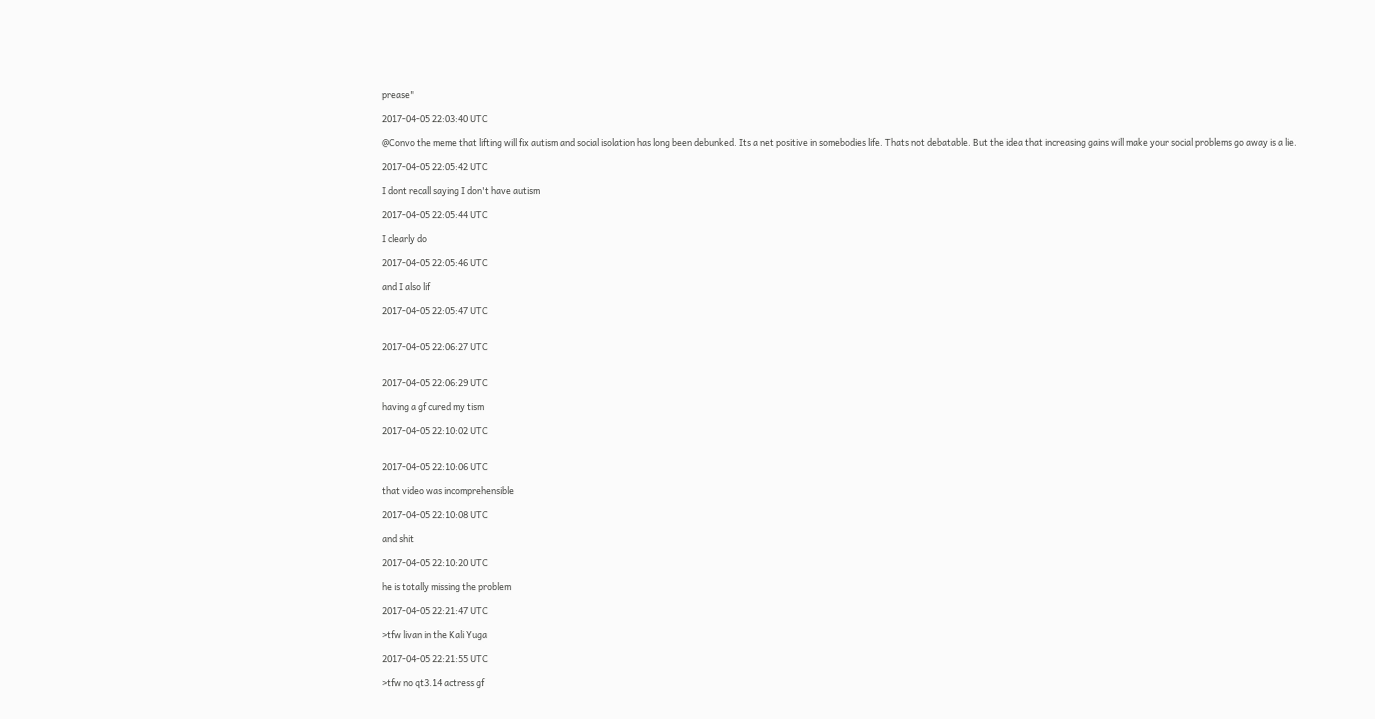prease"

2017-04-05 22:03:40 UTC

@Convo the meme that lifting will fix autism and social isolation has long been debunked. Its a net positive in somebodies life. Thats not debatable. But the idea that increasing gains will make your social problems go away is a lie.

2017-04-05 22:05:42 UTC

I dont recall saying I don't have autism

2017-04-05 22:05:44 UTC

I clearly do

2017-04-05 22:05:46 UTC

and I also lif

2017-04-05 22:05:47 UTC


2017-04-05 22:06:27 UTC


2017-04-05 22:06:29 UTC

having a gf cured my tism

2017-04-05 22:10:02 UTC


2017-04-05 22:10:06 UTC

that video was incomprehensible

2017-04-05 22:10:08 UTC

and shit

2017-04-05 22:10:20 UTC

he is totally missing the problem

2017-04-05 22:21:47 UTC

>tfw livan in the Kali Yuga

2017-04-05 22:21:55 UTC

>tfw no qt3.14 actress gf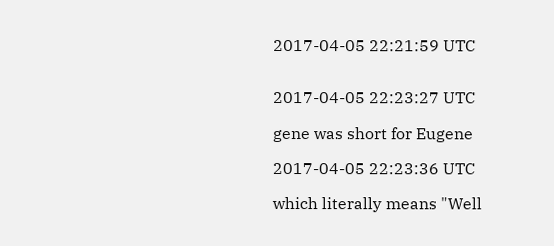2017-04-05 22:21:59 UTC


2017-04-05 22:23:27 UTC

gene was short for Eugene

2017-04-05 22:23:36 UTC

which literally means "Well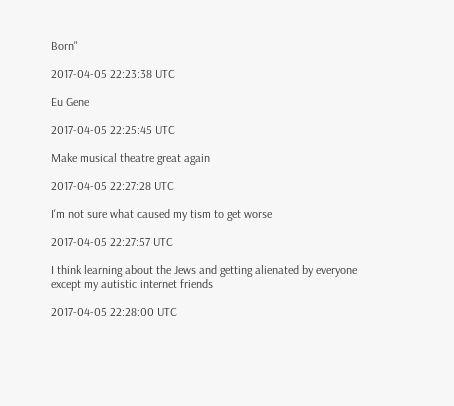Born"

2017-04-05 22:23:38 UTC

Eu Gene

2017-04-05 22:25:45 UTC

Make musical theatre great again

2017-04-05 22:27:28 UTC

I'm not sure what caused my tism to get worse

2017-04-05 22:27:57 UTC

I think learning about the Jews and getting alienated by everyone except my autistic internet friends

2017-04-05 22:28:00 UTC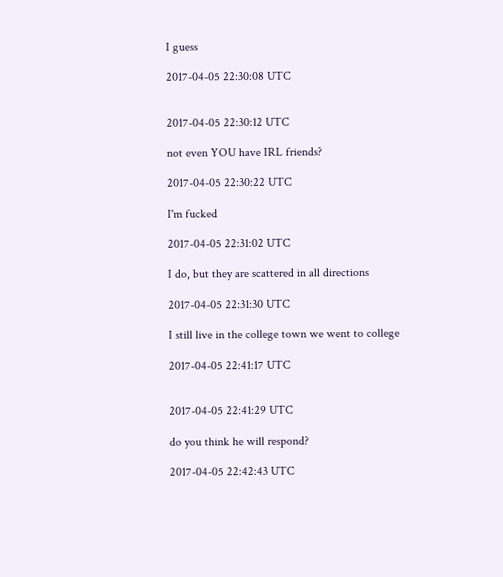I guess

2017-04-05 22:30:08 UTC


2017-04-05 22:30:12 UTC

not even YOU have IRL friends?

2017-04-05 22:30:22 UTC

I'm fucked

2017-04-05 22:31:02 UTC

I do, but they are scattered in all directions

2017-04-05 22:31:30 UTC

I still live in the college town we went to college

2017-04-05 22:41:17 UTC


2017-04-05 22:41:29 UTC

do you think he will respond?

2017-04-05 22:42:43 UTC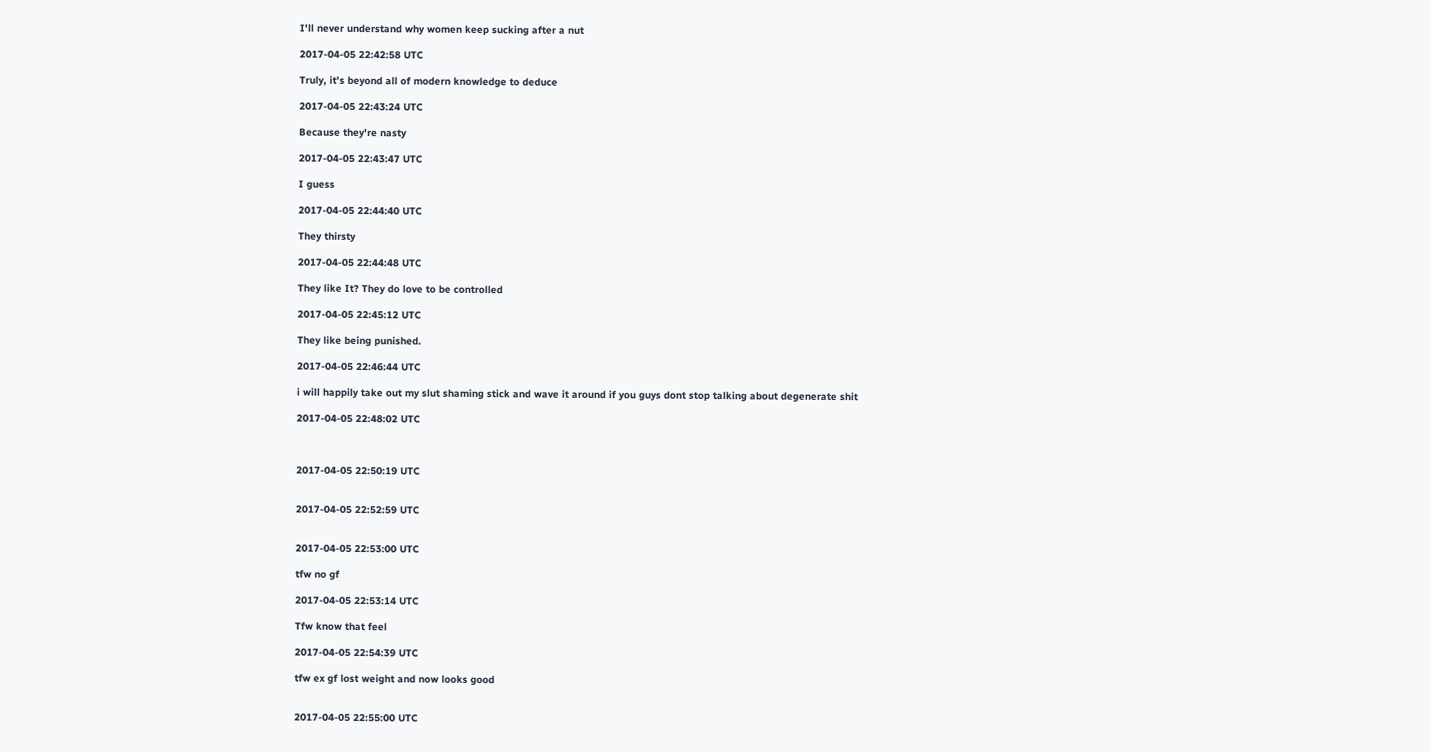I'll never understand why women keep sucking after a nut

2017-04-05 22:42:58 UTC

Truly, it's beyond all of modern knowledge to deduce

2017-04-05 22:43:24 UTC

Because they're nasty

2017-04-05 22:43:47 UTC

I guess

2017-04-05 22:44:40 UTC

They thirsty

2017-04-05 22:44:48 UTC

They like It? They do love to be controlled

2017-04-05 22:45:12 UTC

They like being punished.

2017-04-05 22:46:44 UTC

i will happily take out my slut shaming stick and wave it around if you guys dont stop talking about degenerate shit

2017-04-05 22:48:02 UTC



2017-04-05 22:50:19 UTC


2017-04-05 22:52:59 UTC


2017-04-05 22:53:00 UTC

tfw no gf

2017-04-05 22:53:14 UTC

Tfw know that feel

2017-04-05 22:54:39 UTC

tfw ex gf lost weight and now looks good


2017-04-05 22:55:00 UTC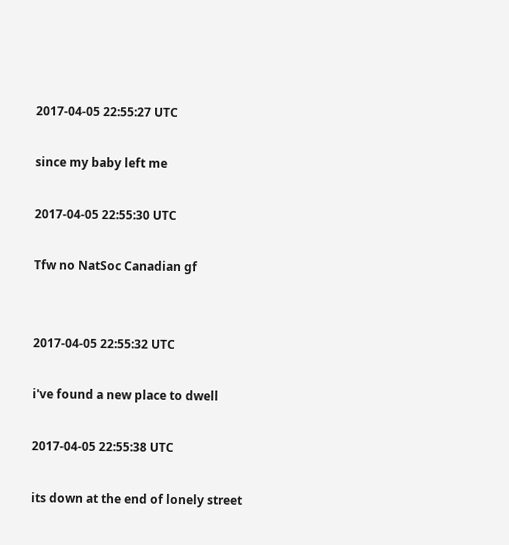2017-04-05 22:55:27 UTC

since my baby left me

2017-04-05 22:55:30 UTC

Tfw no NatSoc Canadian gf


2017-04-05 22:55:32 UTC

i've found a new place to dwell

2017-04-05 22:55:38 UTC

its down at the end of lonely street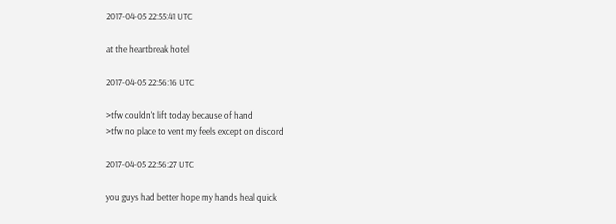2017-04-05 22:55:41 UTC

at the heartbreak hotel

2017-04-05 22:56:16 UTC

>tfw couldn't lift today because of hand
>tfw no place to vent my feels except on discord

2017-04-05 22:56:27 UTC

you guys had better hope my hands heal quick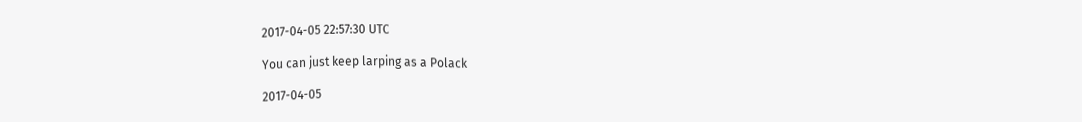2017-04-05 22:57:30 UTC

You can just keep larping as a Polack

2017-04-05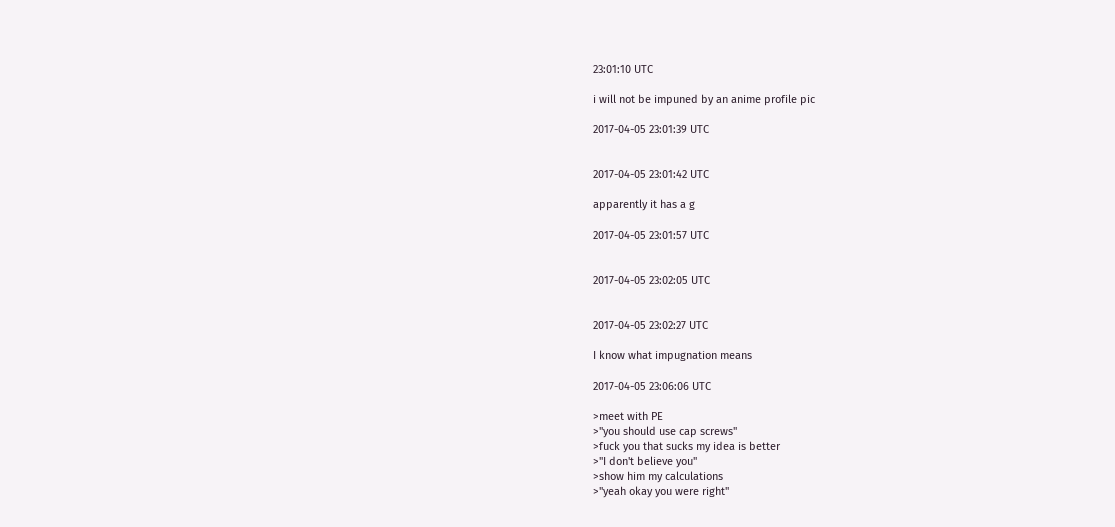23:01:10 UTC

i will not be impuned by an anime profile pic

2017-04-05 23:01:39 UTC


2017-04-05 23:01:42 UTC

apparently it has a g

2017-04-05 23:01:57 UTC


2017-04-05 23:02:05 UTC


2017-04-05 23:02:27 UTC

I know what impugnation means

2017-04-05 23:06:06 UTC

>meet with PE
>"you should use cap screws"
>fuck you that sucks my idea is better
>"I don't believe you"
>show him my calculations
>"yeah okay you were right"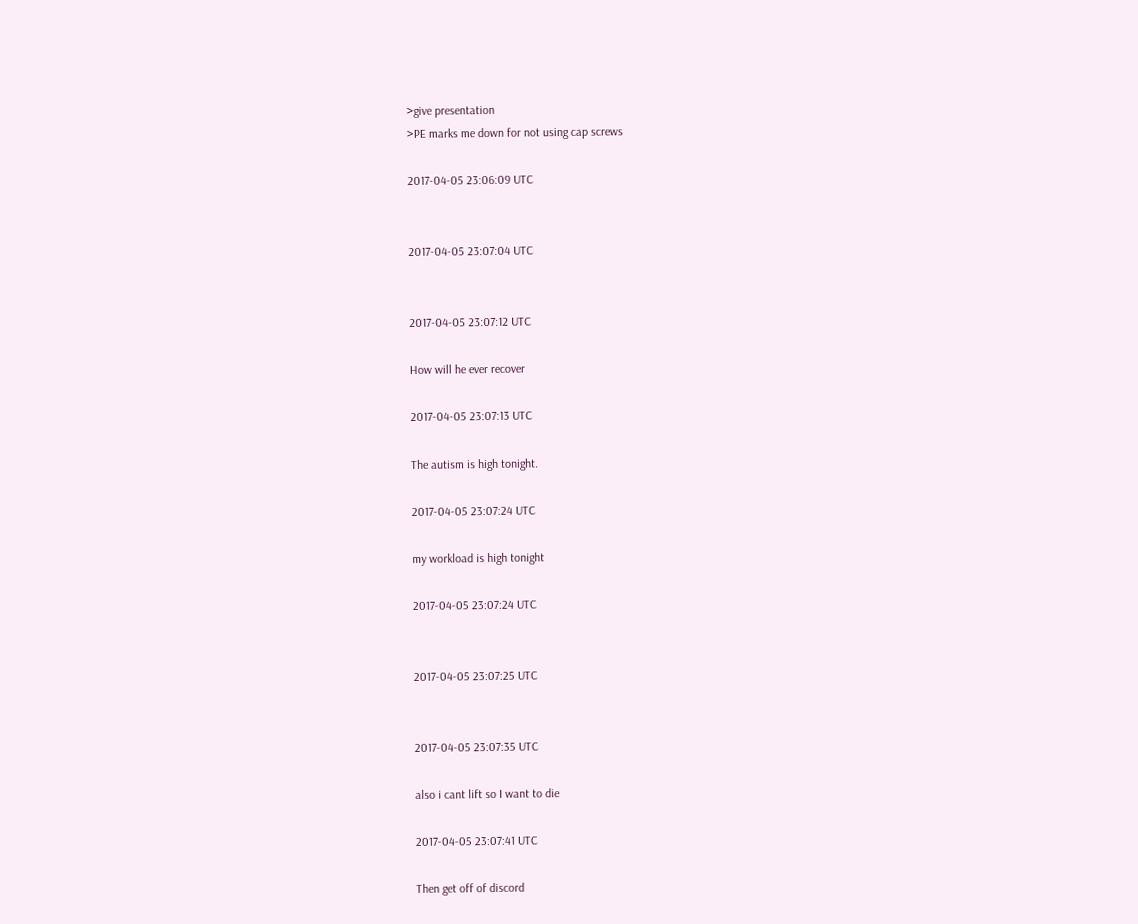>give presentation
>PE marks me down for not using cap screws

2017-04-05 23:06:09 UTC


2017-04-05 23:07:04 UTC


2017-04-05 23:07:12 UTC

How will he ever recover

2017-04-05 23:07:13 UTC

The autism is high tonight.

2017-04-05 23:07:24 UTC

my workload is high tonight

2017-04-05 23:07:24 UTC


2017-04-05 23:07:25 UTC


2017-04-05 23:07:35 UTC

also i cant lift so I want to die

2017-04-05 23:07:41 UTC

Then get off of discord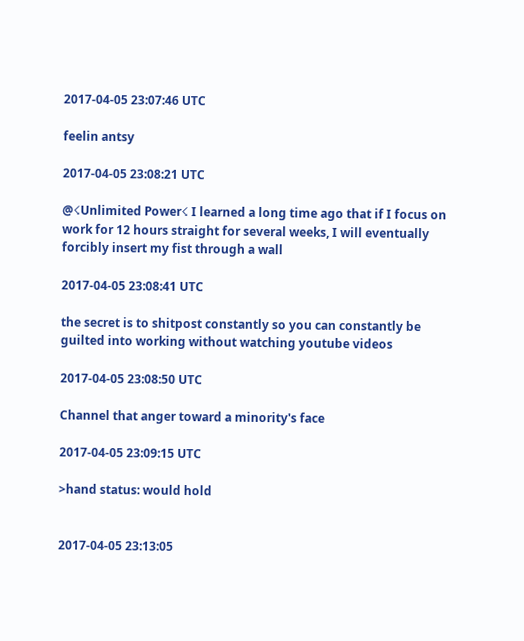2017-04-05 23:07:46 UTC

feelin antsy

2017-04-05 23:08:21 UTC

@☇Unlimited Power☇ I learned a long time ago that if I focus on work for 12 hours straight for several weeks, I will eventually forcibly insert my fist through a wall

2017-04-05 23:08:41 UTC

the secret is to shitpost constantly so you can constantly be guilted into working without watching youtube videos

2017-04-05 23:08:50 UTC

Channel that anger toward a minority's face

2017-04-05 23:09:15 UTC

>hand status: would hold


2017-04-05 23:13:05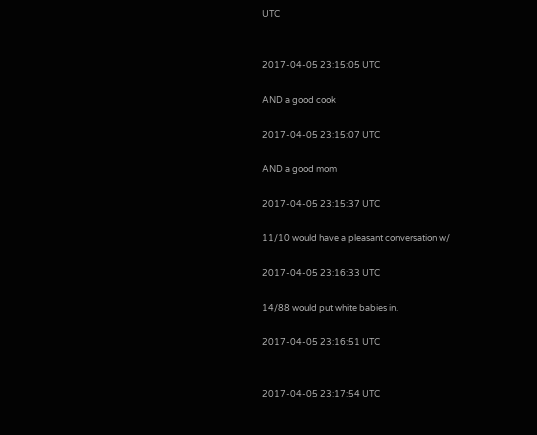UTC


2017-04-05 23:15:05 UTC

AND a good cook

2017-04-05 23:15:07 UTC

AND a good mom

2017-04-05 23:15:37 UTC

11/10 would have a pleasant conversation w/

2017-04-05 23:16:33 UTC

14/88 would put white babies in.

2017-04-05 23:16:51 UTC


2017-04-05 23:17:54 UTC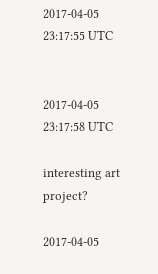2017-04-05 23:17:55 UTC


2017-04-05 23:17:58 UTC

interesting art project?

2017-04-05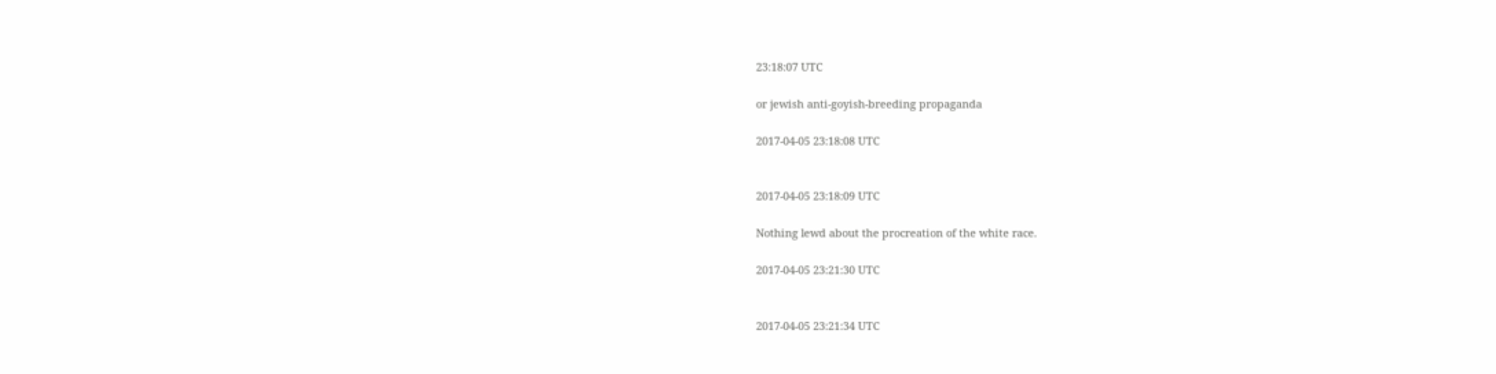23:18:07 UTC

or jewish anti-goyish-breeding propaganda

2017-04-05 23:18:08 UTC


2017-04-05 23:18:09 UTC

Nothing lewd about the procreation of the white race.

2017-04-05 23:21:30 UTC


2017-04-05 23:21:34 UTC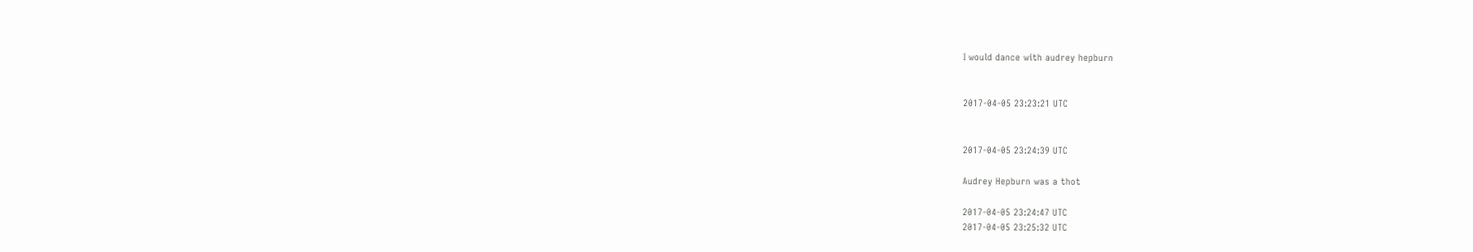I would dance with audrey hepburn


2017-04-05 23:23:21 UTC


2017-04-05 23:24:39 UTC

Audrey Hepburn was a thot

2017-04-05 23:24:47 UTC
2017-04-05 23:25:32 UTC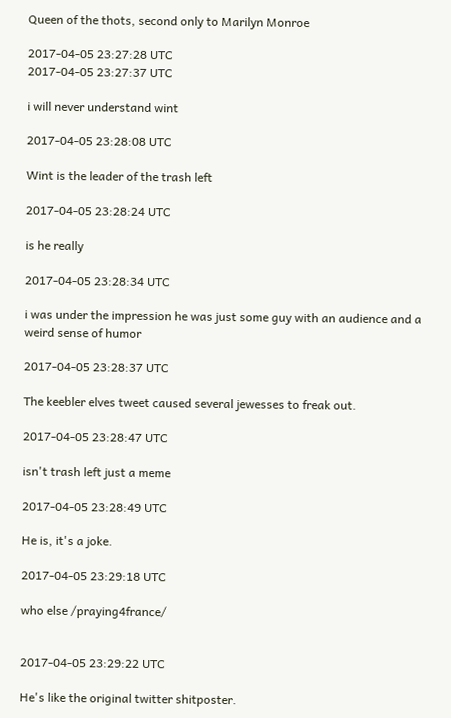Queen of the thots, second only to Marilyn Monroe

2017-04-05 23:27:28 UTC
2017-04-05 23:27:37 UTC

i will never understand wint

2017-04-05 23:28:08 UTC

Wint is the leader of the trash left

2017-04-05 23:28:24 UTC

is he really

2017-04-05 23:28:34 UTC

i was under the impression he was just some guy with an audience and a weird sense of humor

2017-04-05 23:28:37 UTC

The keebler elves tweet caused several jewesses to freak out.

2017-04-05 23:28:47 UTC

isn't trash left just a meme

2017-04-05 23:28:49 UTC

He is, it's a joke.

2017-04-05 23:29:18 UTC

who else /praying4france/


2017-04-05 23:29:22 UTC

He's like the original twitter shitposter.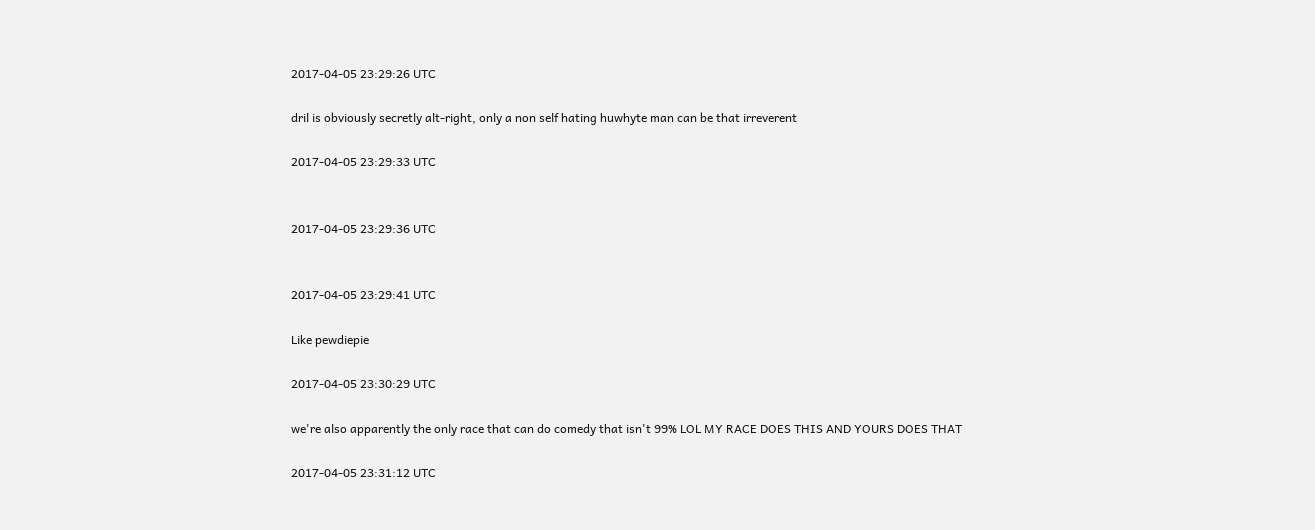2017-04-05 23:29:26 UTC

dril is obviously secretly alt-right, only a non self hating huwhyte man can be that irreverent

2017-04-05 23:29:33 UTC


2017-04-05 23:29:36 UTC


2017-04-05 23:29:41 UTC

Like pewdiepie

2017-04-05 23:30:29 UTC

we're also apparently the only race that can do comedy that isn't 99% LOL MY RACE DOES THIS AND YOURS DOES THAT

2017-04-05 23:31:12 UTC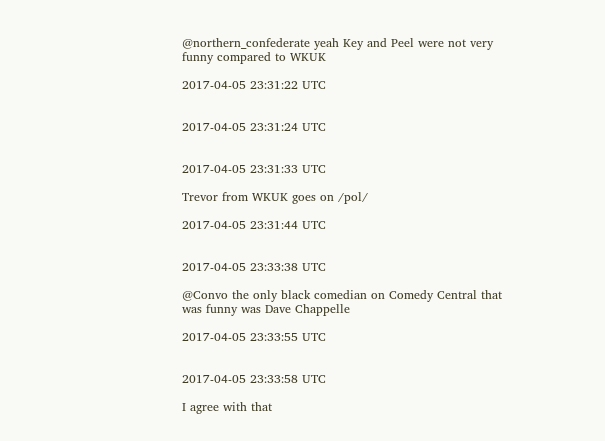@northern_confederate yeah Key and Peel were not very funny compared to WKUK

2017-04-05 23:31:22 UTC


2017-04-05 23:31:24 UTC


2017-04-05 23:31:33 UTC

Trevor from WKUK goes on /pol/

2017-04-05 23:31:44 UTC


2017-04-05 23:33:38 UTC

@Convo the only black comedian on Comedy Central that was funny was Dave Chappelle

2017-04-05 23:33:55 UTC


2017-04-05 23:33:58 UTC

I agree with that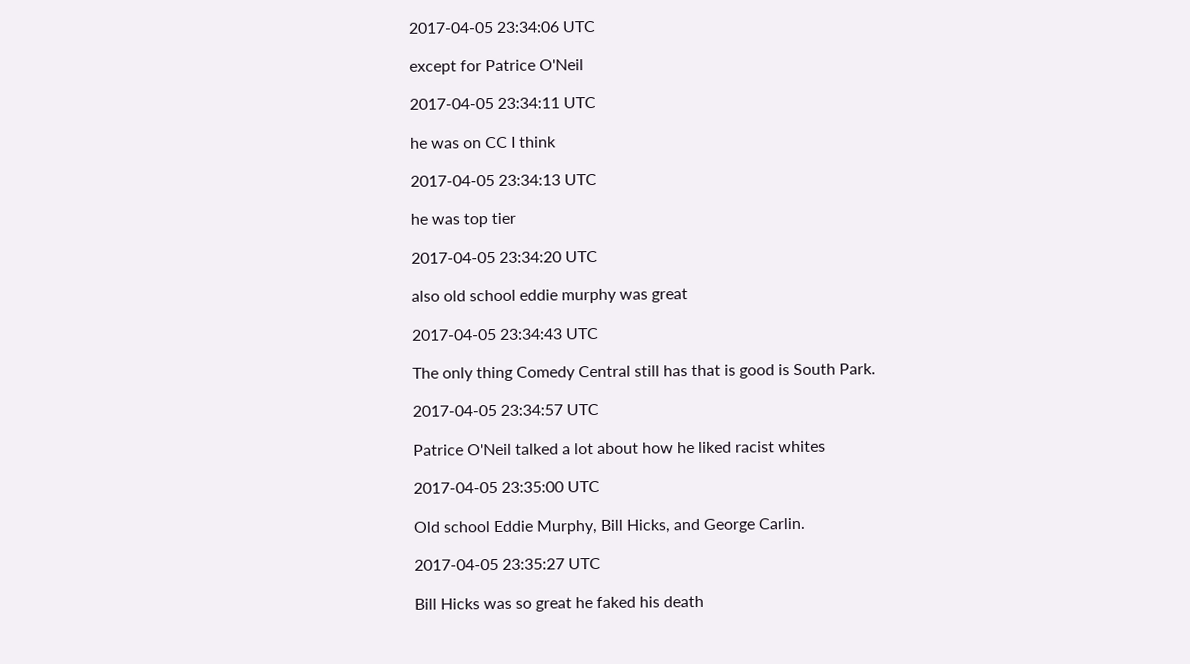2017-04-05 23:34:06 UTC

except for Patrice O'Neil

2017-04-05 23:34:11 UTC

he was on CC I think

2017-04-05 23:34:13 UTC

he was top tier

2017-04-05 23:34:20 UTC

also old school eddie murphy was great

2017-04-05 23:34:43 UTC

The only thing Comedy Central still has that is good is South Park.

2017-04-05 23:34:57 UTC

Patrice O'Neil talked a lot about how he liked racist whites

2017-04-05 23:35:00 UTC

Old school Eddie Murphy, Bill Hicks, and George Carlin.

2017-04-05 23:35:27 UTC

Bill Hicks was so great he faked his death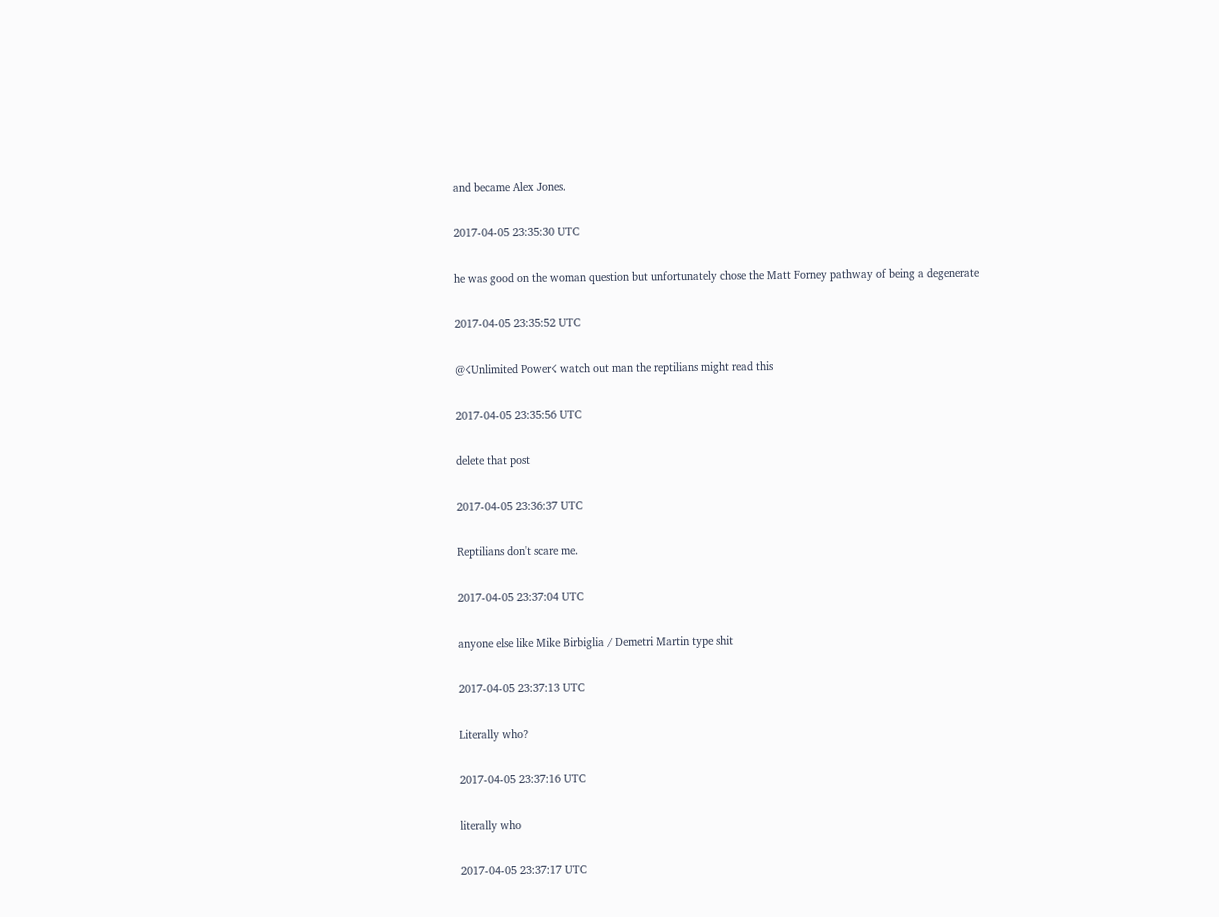and became Alex Jones.

2017-04-05 23:35:30 UTC

he was good on the woman question but unfortunately chose the Matt Forney pathway of being a degenerate

2017-04-05 23:35:52 UTC

@☇Unlimited Power☇ watch out man the reptilians might read this

2017-04-05 23:35:56 UTC

delete that post

2017-04-05 23:36:37 UTC

Reptilians don't scare me.

2017-04-05 23:37:04 UTC

anyone else like Mike Birbiglia / Demetri Martin type shit

2017-04-05 23:37:13 UTC

Literally who?

2017-04-05 23:37:16 UTC

literally who

2017-04-05 23:37:17 UTC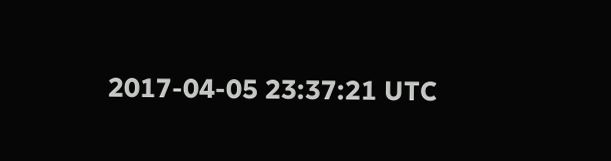2017-04-05 23:37:21 UTC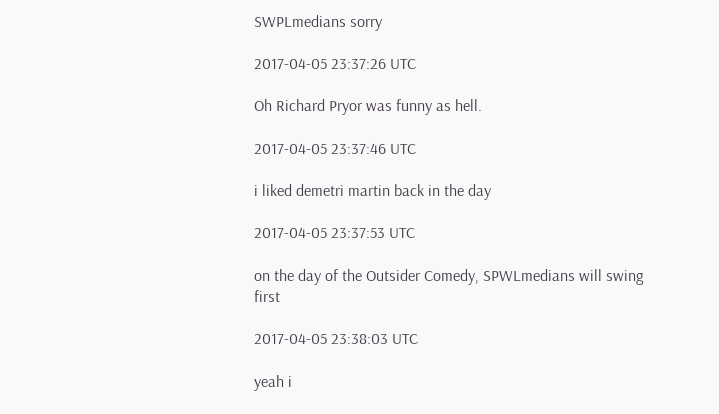SWPLmedians sorry

2017-04-05 23:37:26 UTC

Oh Richard Pryor was funny as hell.

2017-04-05 23:37:46 UTC

i liked demetri martin back in the day

2017-04-05 23:37:53 UTC

on the day of the Outsider Comedy, SPWLmedians will swing first

2017-04-05 23:38:03 UTC

yeah i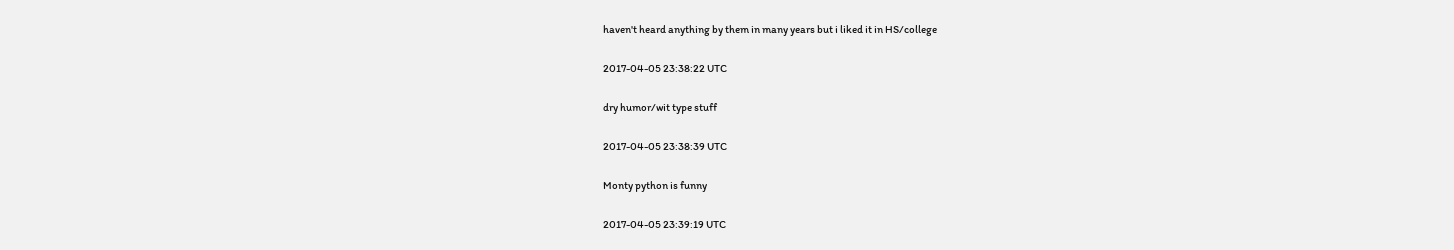haven't heard anything by them in many years but i liked it in HS/college

2017-04-05 23:38:22 UTC

dry humor/wit type stuff

2017-04-05 23:38:39 UTC

Monty python is funny

2017-04-05 23:39:19 UTC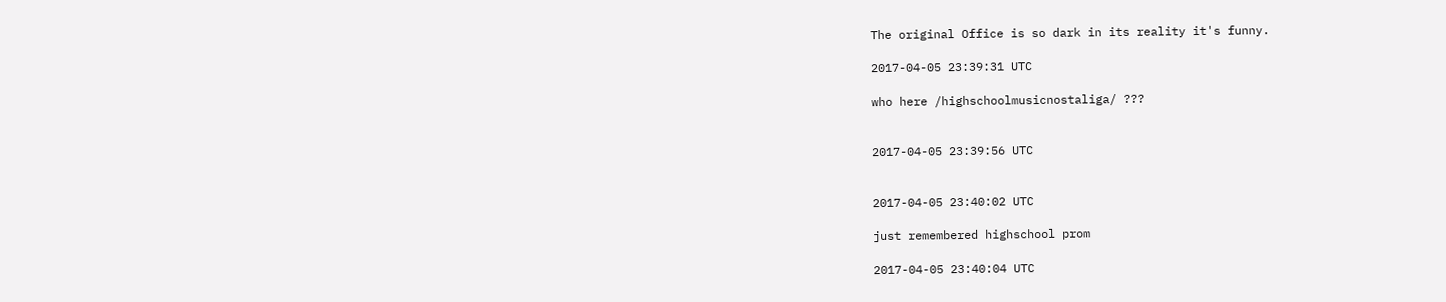The original Office is so dark in its reality it's funny.

2017-04-05 23:39:31 UTC

who here /highschoolmusicnostaliga/ ???


2017-04-05 23:39:56 UTC


2017-04-05 23:40:02 UTC

just remembered highschool prom

2017-04-05 23:40:04 UTC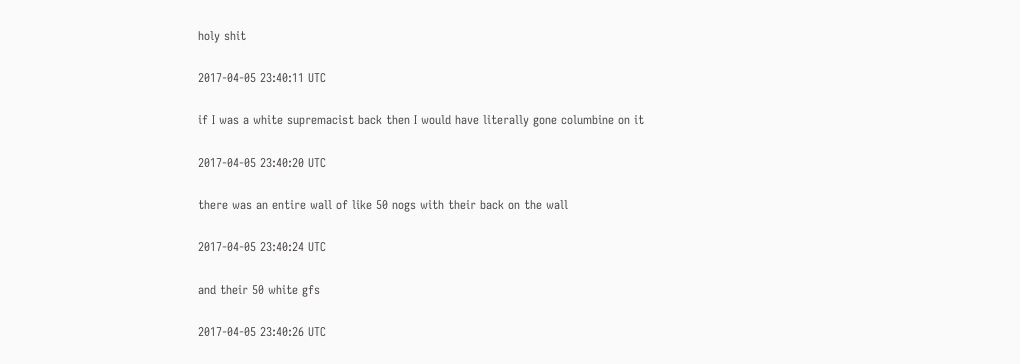holy shit

2017-04-05 23:40:11 UTC

if I was a white supremacist back then I would have literally gone columbine on it

2017-04-05 23:40:20 UTC

there was an entire wall of like 50 nogs with their back on the wall

2017-04-05 23:40:24 UTC

and their 50 white gfs

2017-04-05 23:40:26 UTC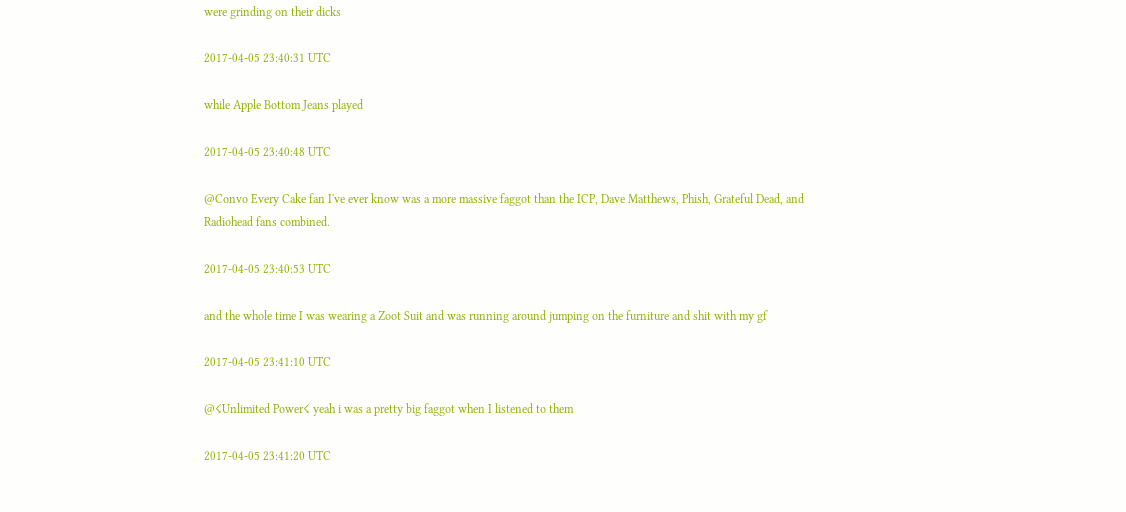were grinding on their dicks

2017-04-05 23:40:31 UTC

while Apple Bottom Jeans played

2017-04-05 23:40:48 UTC

@Convo Every Cake fan I've ever know was a more massive faggot than the ICP, Dave Matthews, Phish, Grateful Dead, and Radiohead fans combined.

2017-04-05 23:40:53 UTC

and the whole time I was wearing a Zoot Suit and was running around jumping on the furniture and shit with my gf

2017-04-05 23:41:10 UTC

@☇Unlimited Power☇ yeah i was a pretty big faggot when I listened to them

2017-04-05 23:41:20 UTC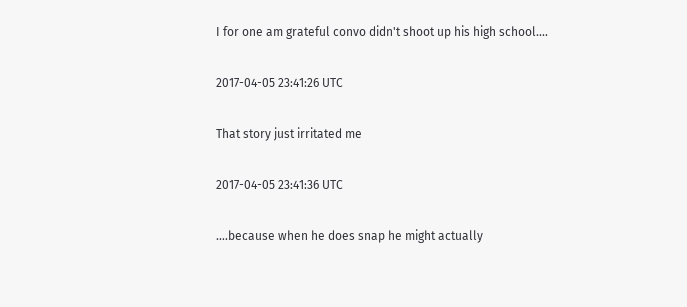I for one am grateful convo didn't shoot up his high school....

2017-04-05 23:41:26 UTC

That story just irritated me

2017-04-05 23:41:36 UTC

....because when he does snap he might actually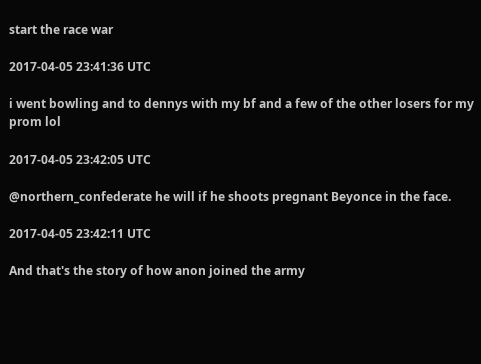start the race war

2017-04-05 23:41:36 UTC

i went bowling and to dennys with my bf and a few of the other losers for my prom lol

2017-04-05 23:42:05 UTC

@northern_confederate he will if he shoots pregnant Beyonce in the face.

2017-04-05 23:42:11 UTC

And that's the story of how anon joined the army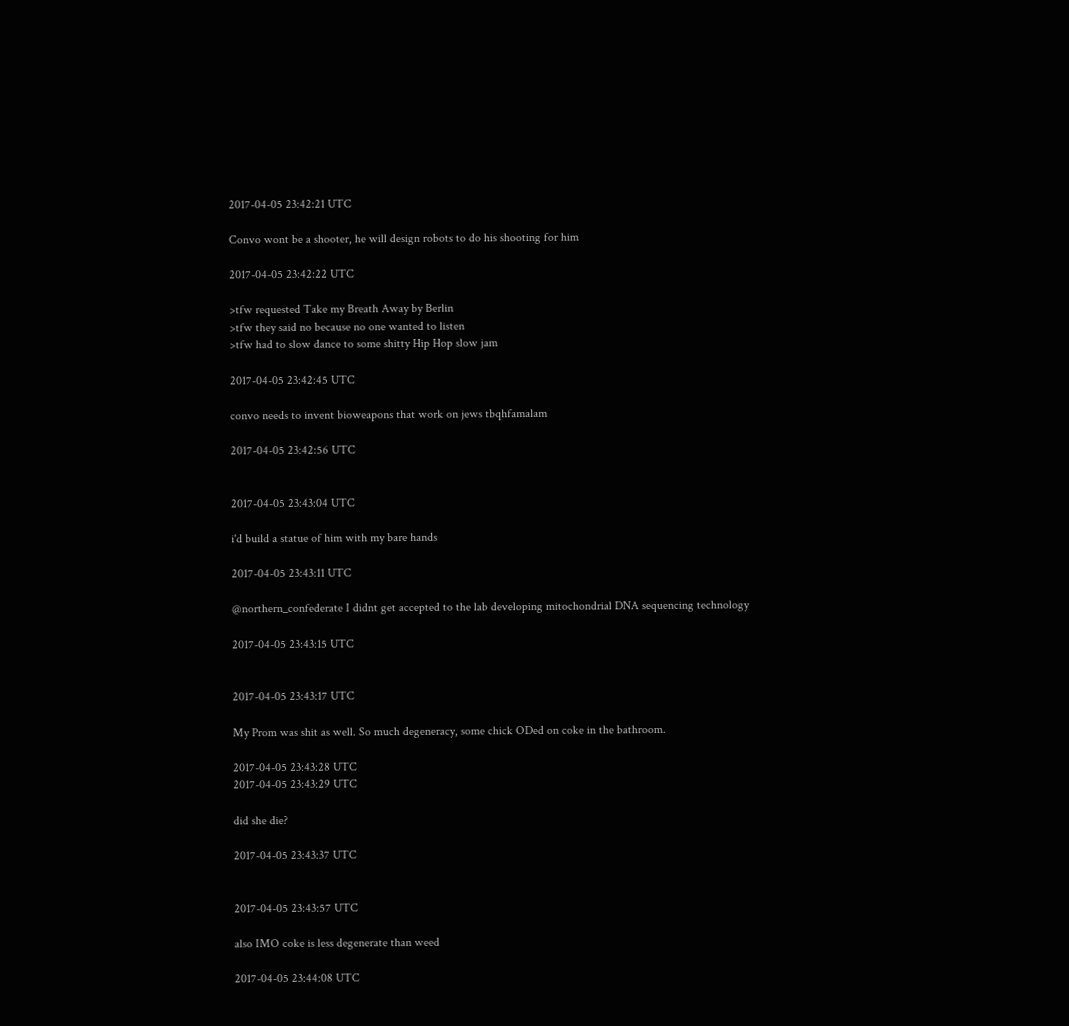2017-04-05 23:42:21 UTC

Convo wont be a shooter, he will design robots to do his shooting for him

2017-04-05 23:42:22 UTC

>tfw requested Take my Breath Away by Berlin
>tfw they said no because no one wanted to listen
>tfw had to slow dance to some shitty Hip Hop slow jam

2017-04-05 23:42:45 UTC

convo needs to invent bioweapons that work on jews tbqhfamalam

2017-04-05 23:42:56 UTC


2017-04-05 23:43:04 UTC

i'd build a statue of him with my bare hands

2017-04-05 23:43:11 UTC

@northern_confederate I didnt get accepted to the lab developing mitochondrial DNA sequencing technology

2017-04-05 23:43:15 UTC


2017-04-05 23:43:17 UTC

My Prom was shit as well. So much degeneracy, some chick ODed on coke in the bathroom.

2017-04-05 23:43:28 UTC
2017-04-05 23:43:29 UTC

did she die?

2017-04-05 23:43:37 UTC


2017-04-05 23:43:57 UTC

also IMO coke is less degenerate than weed

2017-04-05 23:44:08 UTC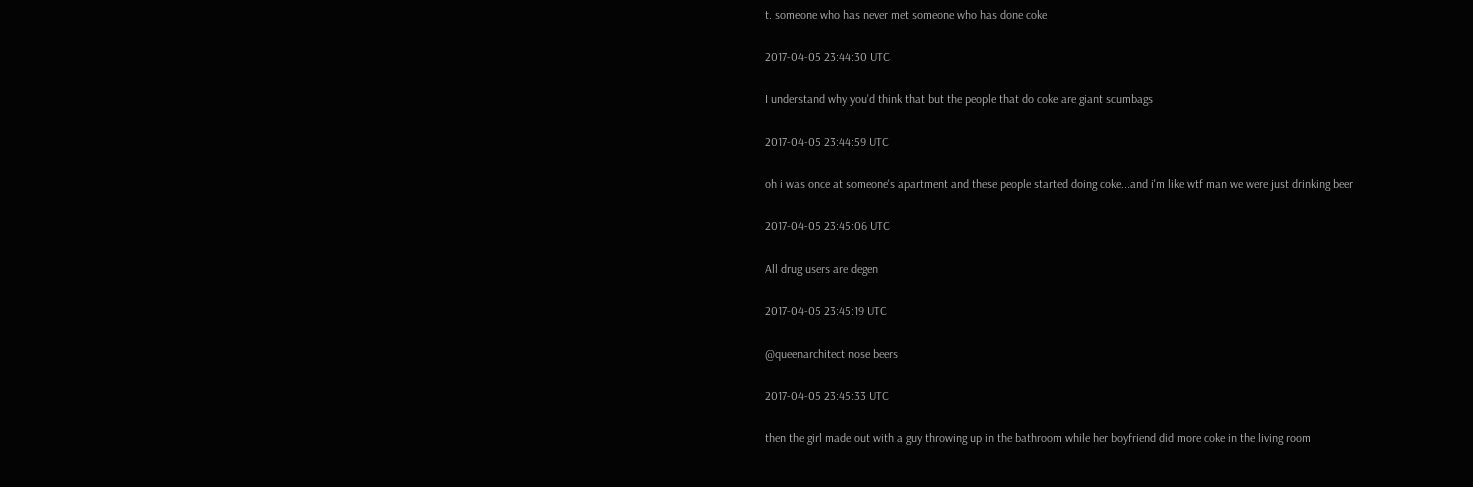t. someone who has never met someone who has done coke

2017-04-05 23:44:30 UTC

I understand why you'd think that but the people that do coke are giant scumbags

2017-04-05 23:44:59 UTC

oh i was once at someone's apartment and these people started doing coke...and i'm like wtf man we were just drinking beer

2017-04-05 23:45:06 UTC

All drug users are degen

2017-04-05 23:45:19 UTC

@queenarchitect nose beers

2017-04-05 23:45:33 UTC

then the girl made out with a guy throwing up in the bathroom while her boyfriend did more coke in the living room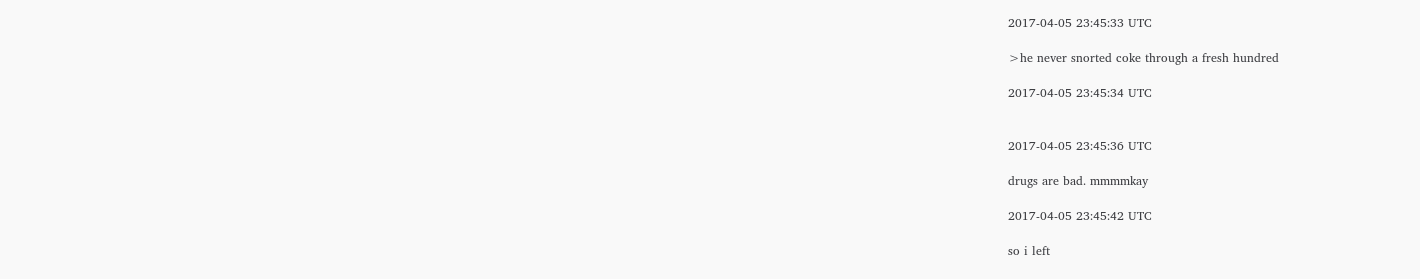2017-04-05 23:45:33 UTC

>he never snorted coke through a fresh hundred

2017-04-05 23:45:34 UTC


2017-04-05 23:45:36 UTC

drugs are bad. mmmmkay

2017-04-05 23:45:42 UTC

so i left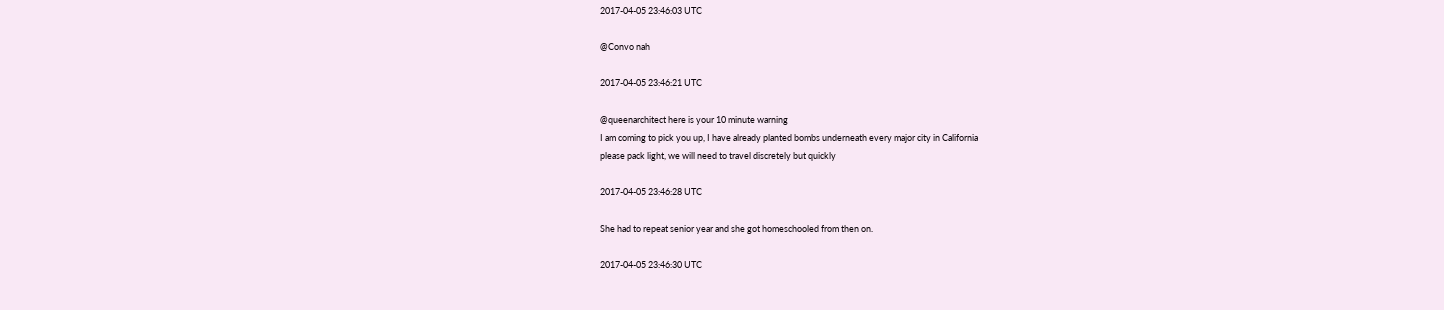2017-04-05 23:46:03 UTC

@Convo nah

2017-04-05 23:46:21 UTC

@queenarchitect here is your 10 minute warning
I am coming to pick you up, I have already planted bombs underneath every major city in California
please pack light, we will need to travel discretely but quickly

2017-04-05 23:46:28 UTC

She had to repeat senior year and she got homeschooled from then on.

2017-04-05 23:46:30 UTC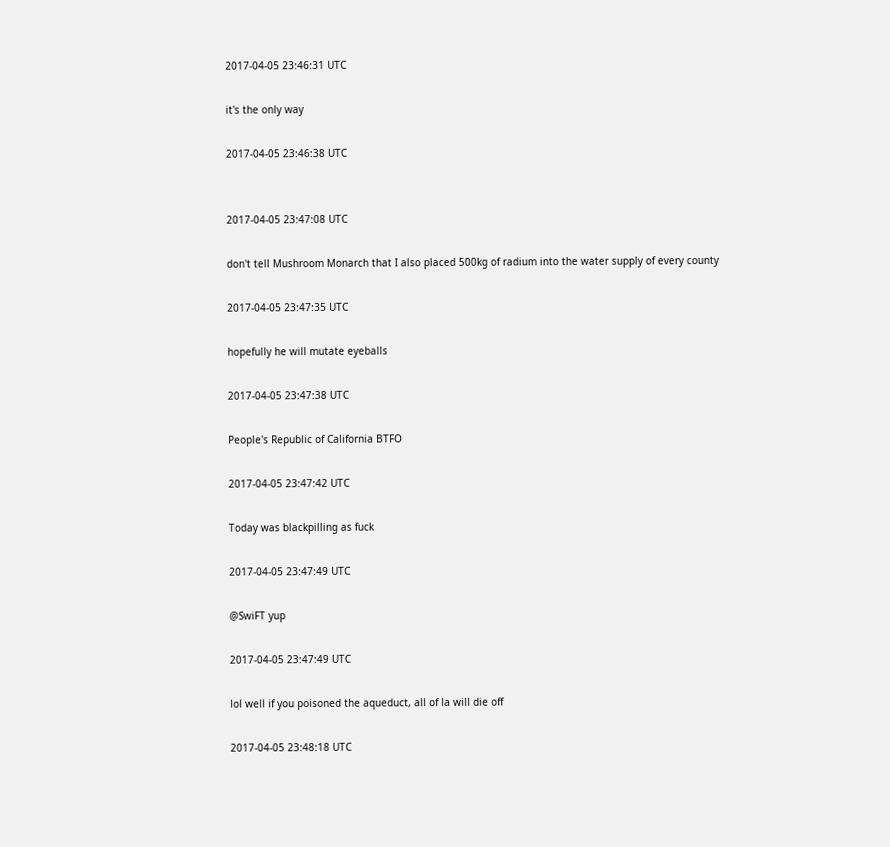2017-04-05 23:46:31 UTC

it's the only way

2017-04-05 23:46:38 UTC


2017-04-05 23:47:08 UTC

don't tell Mushroom Monarch that I also placed 500kg of radium into the water supply of every county

2017-04-05 23:47:35 UTC

hopefully he will mutate eyeballs

2017-04-05 23:47:38 UTC

People's Republic of California BTFO

2017-04-05 23:47:42 UTC

Today was blackpilling as fuck

2017-04-05 23:47:49 UTC

@SwiFT yup

2017-04-05 23:47:49 UTC

lol well if you poisoned the aqueduct, all of la will die off

2017-04-05 23:48:18 UTC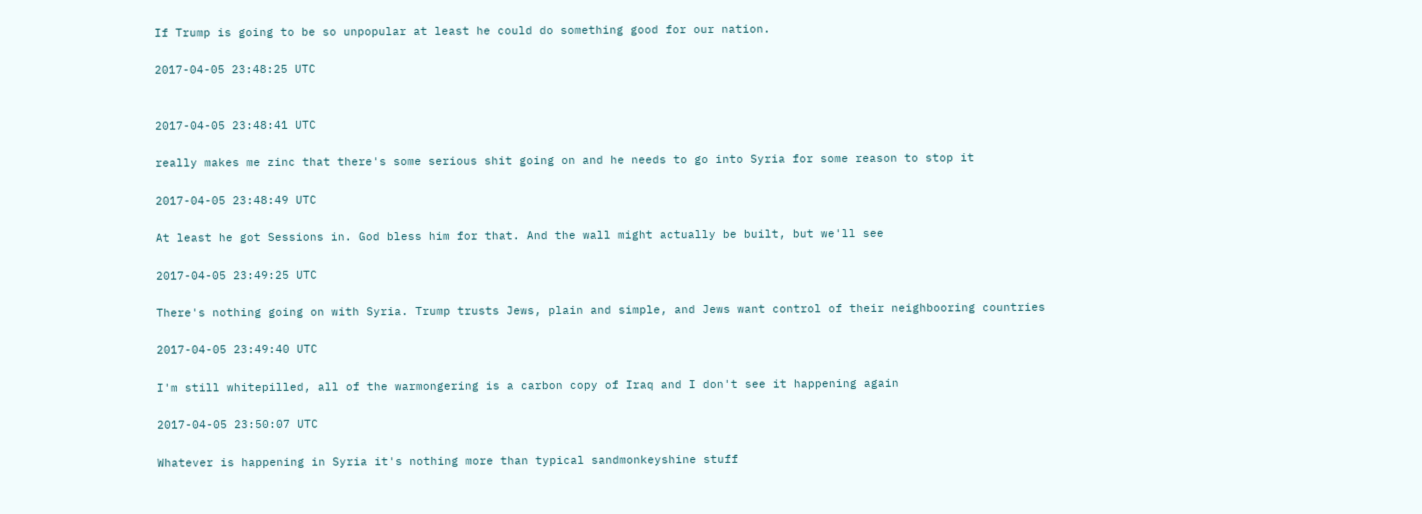If Trump is going to be so unpopular at least he could do something good for our nation.

2017-04-05 23:48:25 UTC


2017-04-05 23:48:41 UTC

really makes me zinc that there's some serious shit going on and he needs to go into Syria for some reason to stop it

2017-04-05 23:48:49 UTC

At least he got Sessions in. God bless him for that. And the wall might actually be built, but we'll see

2017-04-05 23:49:25 UTC

There's nothing going on with Syria. Trump trusts Jews, plain and simple, and Jews want control of their neighbooring countries

2017-04-05 23:49:40 UTC

I'm still whitepilled, all of the warmongering is a carbon copy of Iraq and I don't see it happening again

2017-04-05 23:50:07 UTC

Whatever is happening in Syria it's nothing more than typical sandmonkeyshine stuff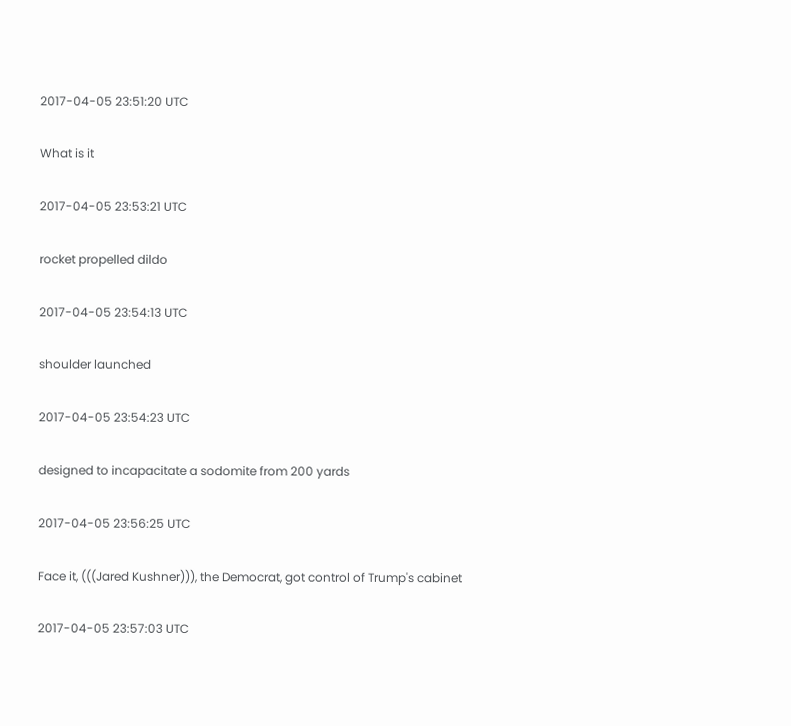2017-04-05 23:51:20 UTC

What is it

2017-04-05 23:53:21 UTC

rocket propelled dildo

2017-04-05 23:54:13 UTC

shoulder launched

2017-04-05 23:54:23 UTC

designed to incapacitate a sodomite from 200 yards

2017-04-05 23:56:25 UTC

Face it, (((Jared Kushner))), the Democrat, got control of Trump's cabinet

2017-04-05 23:57:03 UTC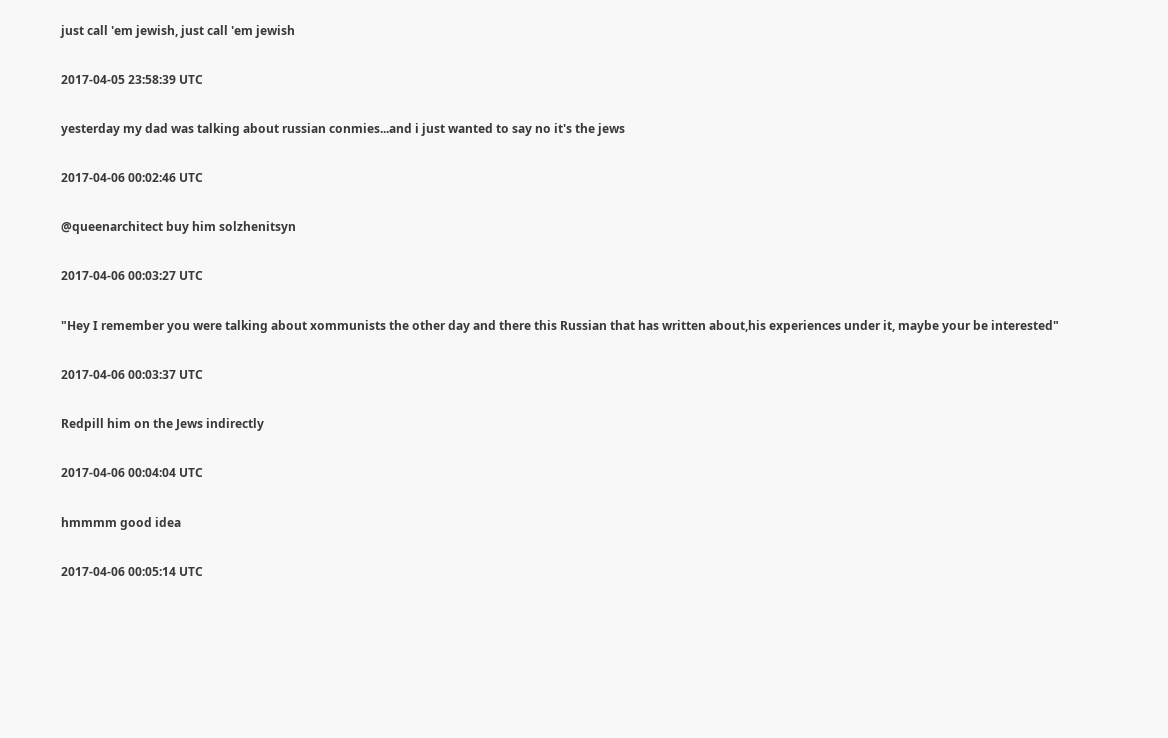just call 'em jewish, just call 'em jewish

2017-04-05 23:58:39 UTC

yesterday my dad was talking about russian conmies...and i just wanted to say no it's the jews

2017-04-06 00:02:46 UTC

@queenarchitect buy him solzhenitsyn

2017-04-06 00:03:27 UTC

"Hey I remember you were talking about xommunists the other day and there this Russian that has written about,his experiences under it, maybe your be interested"

2017-04-06 00:03:37 UTC

Redpill him on the Jews indirectly

2017-04-06 00:04:04 UTC

hmmmm good idea

2017-04-06 00:05:14 UTC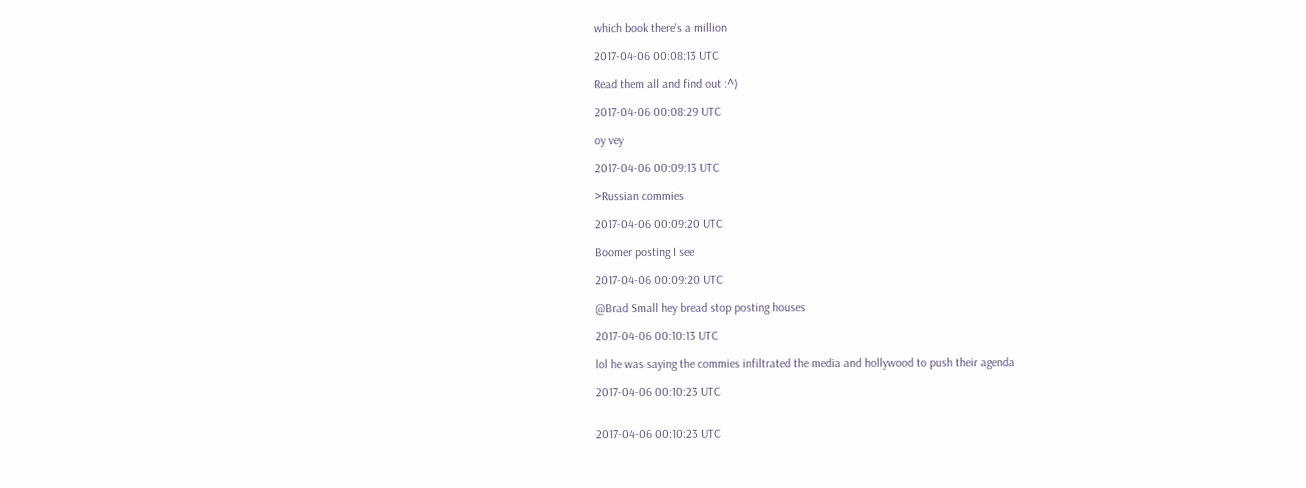which book there's a million

2017-04-06 00:08:13 UTC

Read them all and find out :^)

2017-04-06 00:08:29 UTC

oy vey

2017-04-06 00:09:13 UTC

>Russian commies

2017-04-06 00:09:20 UTC

Boomer posting I see

2017-04-06 00:09:20 UTC

@Brad Small hey bread stop posting houses

2017-04-06 00:10:13 UTC

lol he was saying the commies infiltrated the media and hollywood to push their agenda

2017-04-06 00:10:23 UTC


2017-04-06 00:10:23 UTC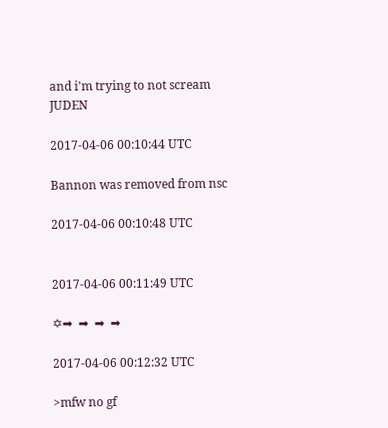and i'm trying to not scream JUDEN

2017-04-06 00:10:44 UTC

Bannon was removed from nsc

2017-04-06 00:10:48 UTC


2017-04-06 00:11:49 UTC

✡➡  ➡  ➡  ➡

2017-04-06 00:12:32 UTC

>mfw no gf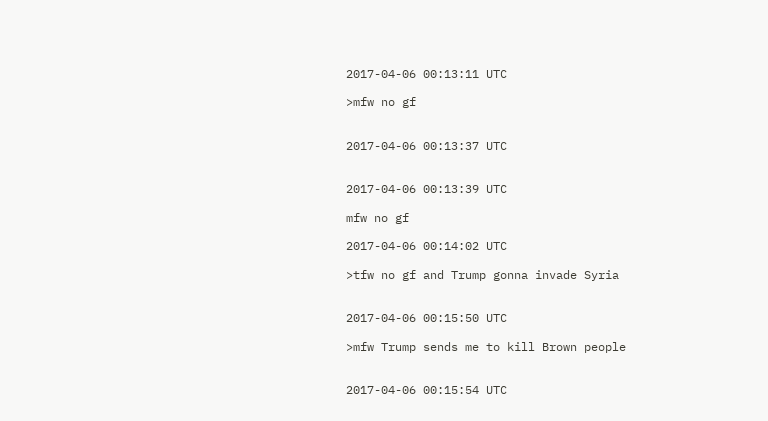2017-04-06 00:13:11 UTC

>mfw no gf


2017-04-06 00:13:37 UTC


2017-04-06 00:13:39 UTC

mfw no gf

2017-04-06 00:14:02 UTC

>tfw no gf and Trump gonna invade Syria


2017-04-06 00:15:50 UTC

>mfw Trump sends me to kill Brown people


2017-04-06 00:15:54 UTC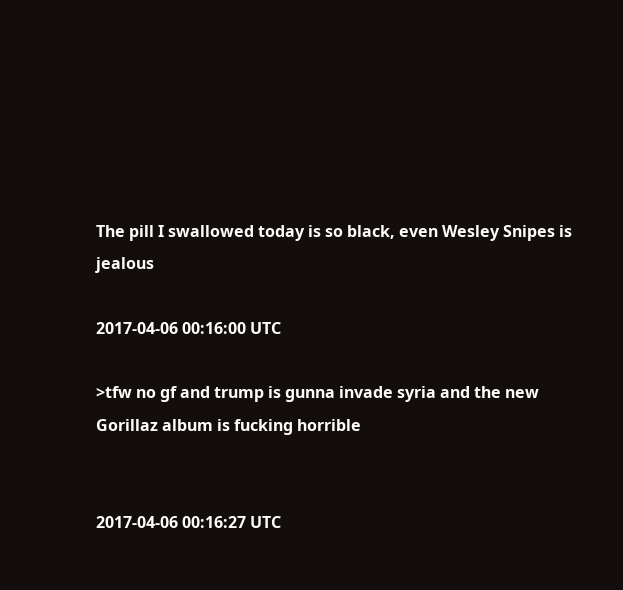The pill I swallowed today is so black, even Wesley Snipes is jealous

2017-04-06 00:16:00 UTC

>tfw no gf and trump is gunna invade syria and the new Gorillaz album is fucking horrible


2017-04-06 00:16:27 UTC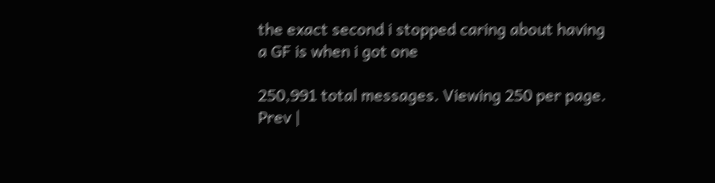the exact second i stopped caring about having a GF is when i got one

250,991 total messages. Viewing 250 per page.
Prev |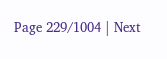Page 229/1004 | Next